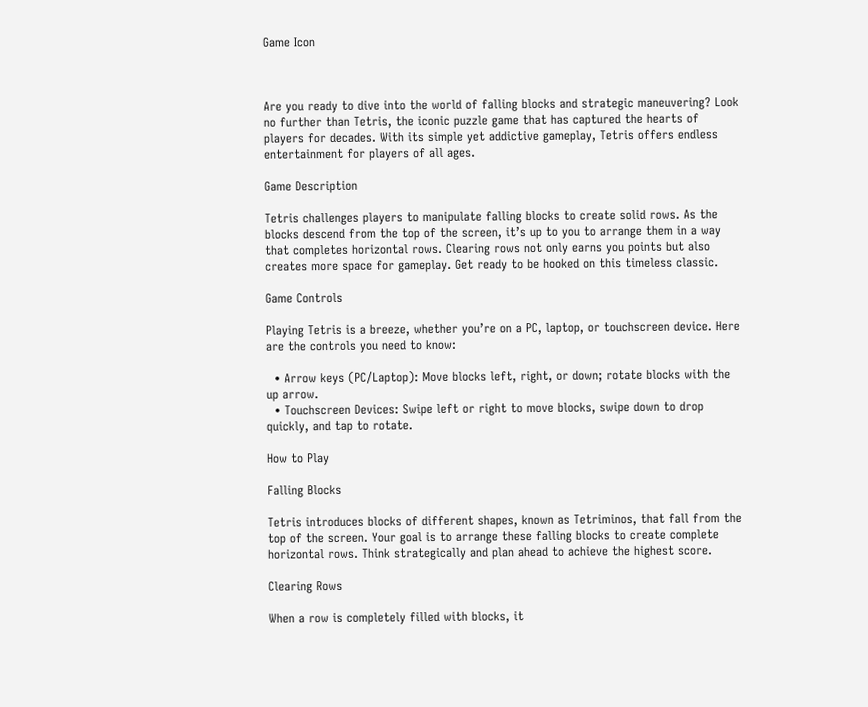Game Icon



Are you ready to dive into the world of falling blocks and strategic maneuvering? Look no further than Tetris, the iconic puzzle game that has captured the hearts of players for decades. With its simple yet addictive gameplay, Tetris offers endless entertainment for players of all ages.

Game Description

Tetris challenges players to manipulate falling blocks to create solid rows. As the blocks descend from the top of the screen, it’s up to you to arrange them in a way that completes horizontal rows. Clearing rows not only earns you points but also creates more space for gameplay. Get ready to be hooked on this timeless classic.

Game Controls

Playing Tetris is a breeze, whether you’re on a PC, laptop, or touchscreen device. Here are the controls you need to know:

  • Arrow keys (PC/Laptop): Move blocks left, right, or down; rotate blocks with the up arrow.
  • Touchscreen Devices: Swipe left or right to move blocks, swipe down to drop quickly, and tap to rotate.

How to Play

Falling Blocks

Tetris introduces blocks of different shapes, known as Tetriminos, that fall from the top of the screen. Your goal is to arrange these falling blocks to create complete horizontal rows. Think strategically and plan ahead to achieve the highest score.

Clearing Rows

When a row is completely filled with blocks, it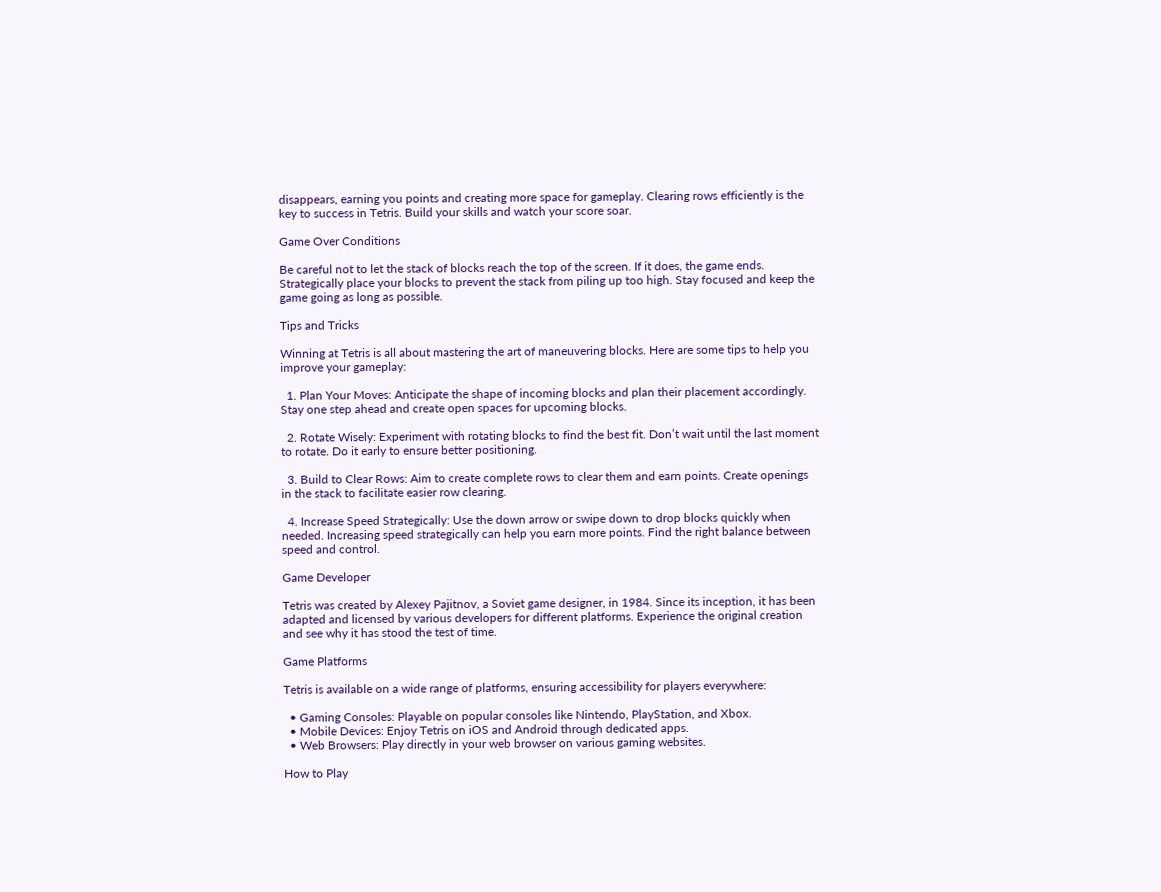disappears, earning you points and creating more space for gameplay. Clearing rows efficiently is the key to success in Tetris. Build your skills and watch your score soar.

Game Over Conditions

Be careful not to let the stack of blocks reach the top of the screen. If it does, the game ends. Strategically place your blocks to prevent the stack from piling up too high. Stay focused and keep the game going as long as possible.

Tips and Tricks

Winning at Tetris is all about mastering the art of maneuvering blocks. Here are some tips to help you improve your gameplay:

  1. Plan Your Moves: Anticipate the shape of incoming blocks and plan their placement accordingly. Stay one step ahead and create open spaces for upcoming blocks.

  2. Rotate Wisely: Experiment with rotating blocks to find the best fit. Don’t wait until the last moment to rotate. Do it early to ensure better positioning.

  3. Build to Clear Rows: Aim to create complete rows to clear them and earn points. Create openings in the stack to facilitate easier row clearing.

  4. Increase Speed Strategically: Use the down arrow or swipe down to drop blocks quickly when needed. Increasing speed strategically can help you earn more points. Find the right balance between speed and control.

Game Developer

Tetris was created by Alexey Pajitnov, a Soviet game designer, in 1984. Since its inception, it has been adapted and licensed by various developers for different platforms. Experience the original creation and see why it has stood the test of time.

Game Platforms

Tetris is available on a wide range of platforms, ensuring accessibility for players everywhere:

  • Gaming Consoles: Playable on popular consoles like Nintendo, PlayStation, and Xbox.
  • Mobile Devices: Enjoy Tetris on iOS and Android through dedicated apps.
  • Web Browsers: Play directly in your web browser on various gaming websites.

How to Play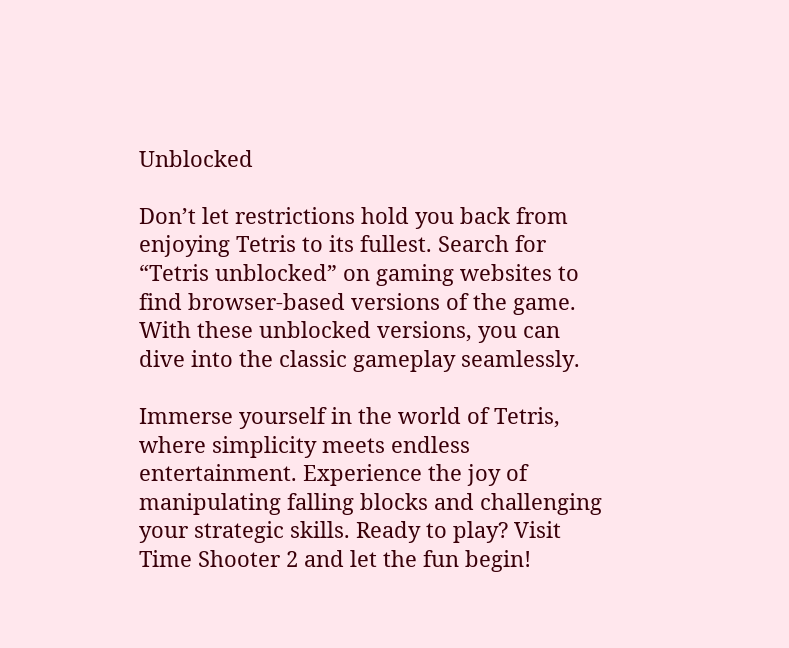Unblocked

Don’t let restrictions hold you back from enjoying Tetris to its fullest. Search for “Tetris unblocked” on gaming websites to find browser-based versions of the game. With these unblocked versions, you can dive into the classic gameplay seamlessly.

Immerse yourself in the world of Tetris, where simplicity meets endless entertainment. Experience the joy of manipulating falling blocks and challenging your strategic skills. Ready to play? Visit Time Shooter 2 and let the fun begin!